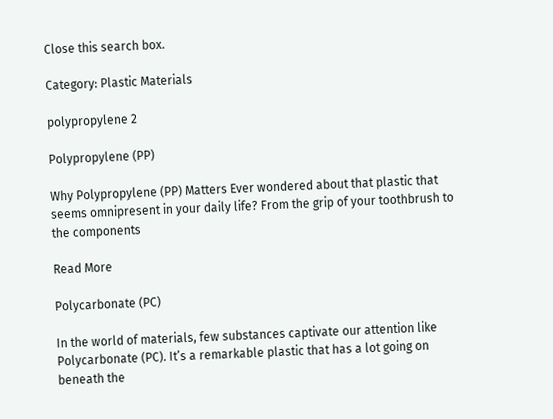Close this search box.

Category: Plastic Materials

polypropylene 2

Polypropylene (PP)

Why Polypropylene (PP) Matters Ever wondered about that plastic that seems omnipresent in your daily life? From the grip of your toothbrush to the components

Read More

Polycarbonate (PC)

In the world of materials, few substances captivate our attention like Polycarbonate (PC). It’s a remarkable plastic that has a lot going on beneath the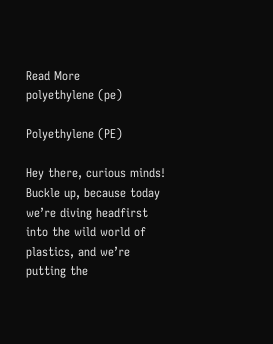Read More
polyethylene (pe)

Polyethylene (PE)

Hey there, curious minds! Buckle up, because today we’re diving headfirst into the wild world of plastics, and we’re putting the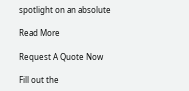spotlight on an absolute

Read More

Request A Quote Now

Fill out the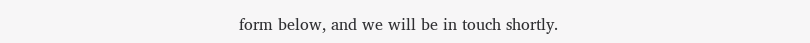form below, and we will be in touch shortly.